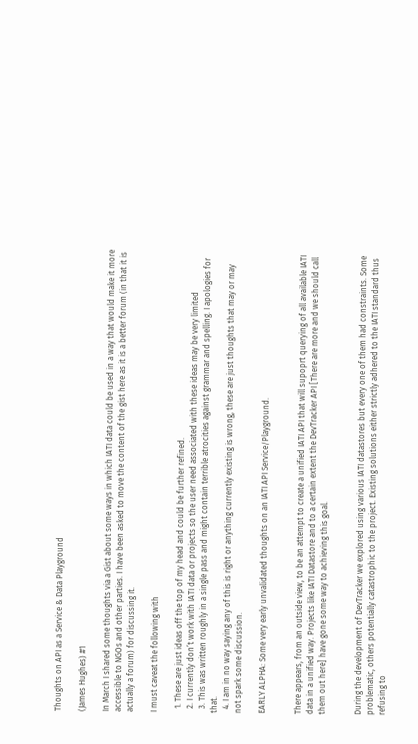Thoughts on API as a Service & Data Playground

(James Hughes) #1

In March I shared some thoughts via a Gist about some ways in which IATI data could be used in a way that would make it more accessible to NGOs and other parties. I have been asked to move the content of the gist here as it is a better forum (in that it is actually a forum) for discussing it.

I must caveat the following with

  1. These are just ideas off the top of my head and could be further refined.
  2. I currently don’t work with IATI data or projects so the user need associated with these ideas may be very limited
  3. This was written roughly in a single pass and might contain terrible atrocities against grammar and spelling. I apologies for that.
  4. I am in no way saying any of this is right or anything currently existing is wrong, these are just thoughts that may or may not spark some discussion.

EARLY ALPHA: Some very early unvalidated thoughts on an IATI API Service/Playground.


There appears, from an outside view, to be an attempt to create a unified IATI API that will supoprt querying of all available IATI data in a unified way. Projects like IATI Datastore and to a certain extent the DevTracker API [There are more and we should call them out here] have gone some way to achieving this goal.


During the development of DevTracker we explored using various IATI datastores but every one of them had constraints. Some problematic, others potentially catastrophic to the project. Existing solutions either strictly adhered to the IATI standard thus refusing to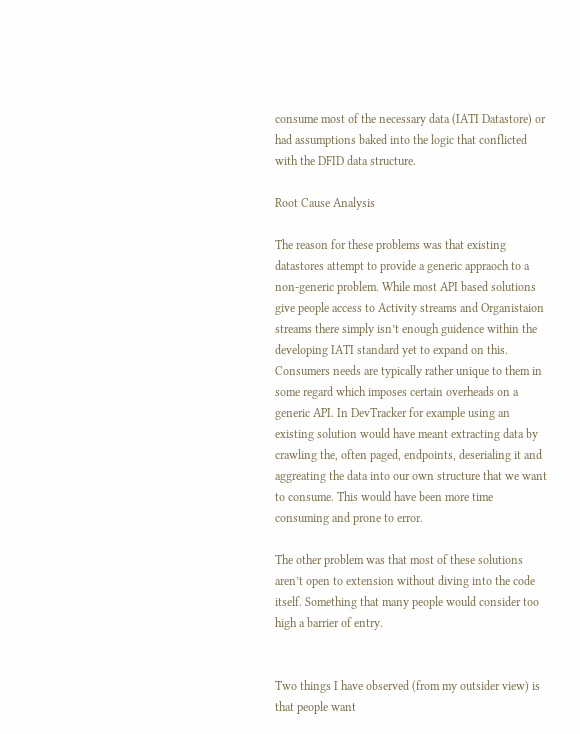consume most of the necessary data (IATI Datastore) or had assumptions baked into the logic that conflicted with the DFID data structure.

Root Cause Analysis

The reason for these problems was that existing datastores attempt to provide a generic appraoch to a non-generic problem. While most API based solutions give people access to Activity streams and Organistaion streams there simply isn’t enough guidence within the developing IATI standard yet to expand on this. Consumers needs are typically rather unique to them in some regard which imposes certain overheads on a generic API. In DevTracker for example using an existing solution would have meant extracting data by crawling the, often paged, endpoints, deserialing it and aggreating the data into our own structure that we want to consume. This would have been more time consuming and prone to error.

The other problem was that most of these solutions aren’t open to extension without diving into the code itself. Something that many people would consider too high a barrier of entry.


Two things I have observed (from my outsider view) is that people want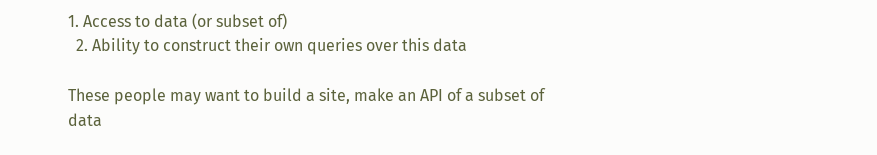1. Access to data (or subset of)
  2. Ability to construct their own queries over this data

These people may want to build a site, make an API of a subset of data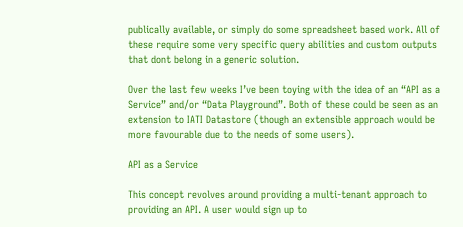publically available, or simply do some spreadsheet based work. All of these require some very specific query abilities and custom outputs that dont belong in a generic solution.

Over the last few weeks I’ve been toying with the idea of an “API as a Service” and/or “Data Playground”. Both of these could be seen as an extension to IATI Datastore (though an extensible approach would be more favourable due to the needs of some users).

API as a Service

This concept revolves around providing a multi-tenant approach to providing an API. A user would sign up to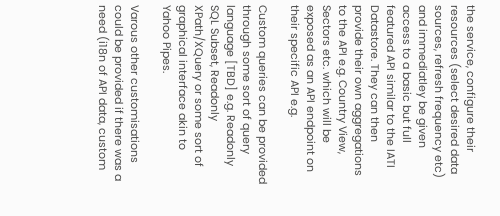the service, configure their resources (select desired data sources, refresh frequency etc) and immediatley be given access to a basic but full featured API similar to the IATI Datastore. They can then provide their own aggregations to the API e.g. Country View, Sectors etc. which will be exposed as an API endpoint on their specific API e.g.

Custom queries can be provided through some sort of query language [TBD] e.g. Readonly SQL Subset, Readonly XPath/XQuery or some sort of graphical interface akin to Yahoo Pipes.

Varous other customisations could be provided if there was a need (i18n of API data, custom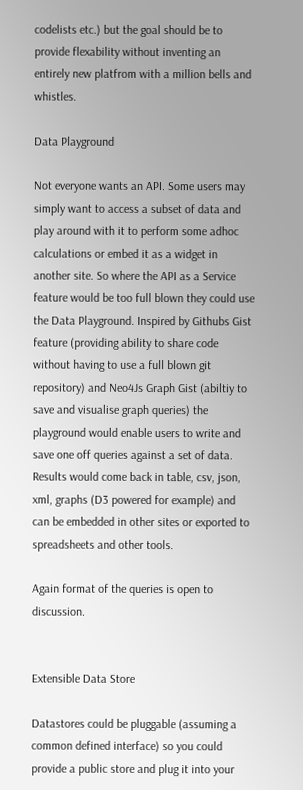codelists etc.) but the goal should be to provide flexability without inventing an entirely new platfrom with a million bells and whistles.

Data Playground

Not everyone wants an API. Some users may simply want to access a subset of data and play around with it to perform some adhoc calculations or embed it as a widget in another site. So where the API as a Service feature would be too full blown they could use the Data Playground. Inspired by Githubs Gist feature (providing ability to share code without having to use a full blown git repository) and Neo4Js Graph Gist (abiltiy to save and visualise graph queries) the playground would enable users to write and save one off queries against a set of data. Results would come back in table, csv, json, xml, graphs (D3 powered for example) and can be embedded in other sites or exported to spreadsheets and other tools.

Again format of the queries is open to discussion.


Extensible Data Store

Datastores could be pluggable (assuming a common defined interface) so you could provide a public store and plug it into your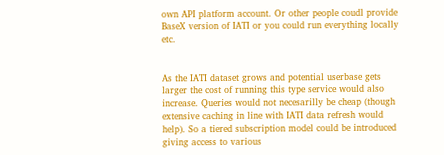own API platform account. Or other people coudl provide BaseX version of IATI or you could run everything locally etc.


As the IATI dataset grows and potential userbase gets larger the cost of running this type service would also increase. Queries would not necesarilly be cheap (though extensive caching in line with IATI data refresh would help). So a tiered subscription model could be introduced giving access to various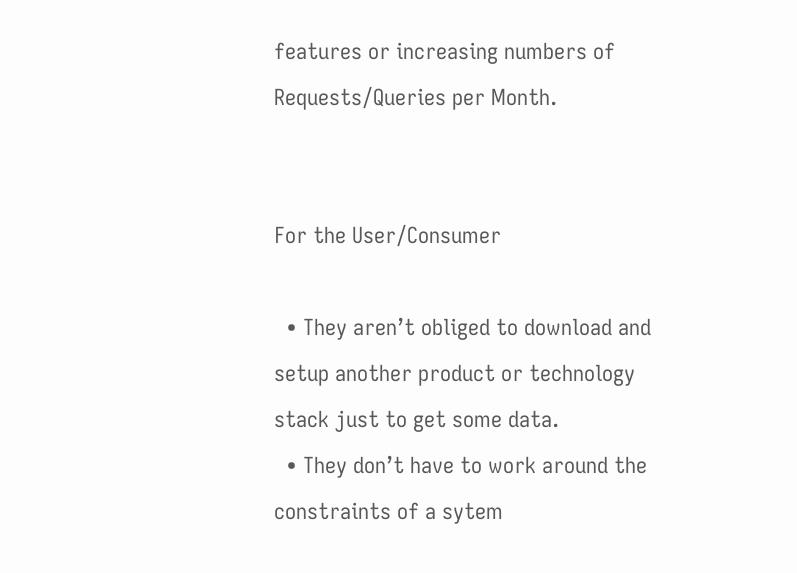features or increasing numbers of Requests/Queries per Month.


For the User/Consumer

  • They aren’t obliged to download and setup another product or technology stack just to get some data.
  • They don’t have to work around the constraints of a sytem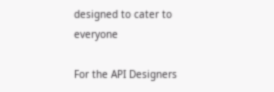designed to cater to everyone

For the API Designers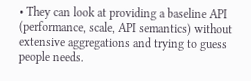• They can look at providing a baseline API (performance, scale, API semantics) without extensive aggregations and trying to guess people needs.